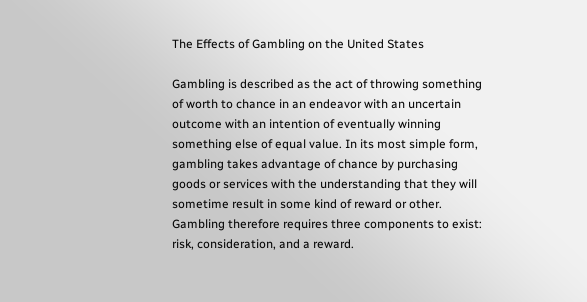The Effects of Gambling on the United States

Gambling is described as the act of throwing something of worth to chance in an endeavor with an uncertain outcome with an intention of eventually winning something else of equal value. In its most simple form, gambling takes advantage of chance by purchasing goods or services with the understanding that they will sometime result in some kind of reward or other. Gambling therefore requires three components to exist: risk, consideration, and a reward.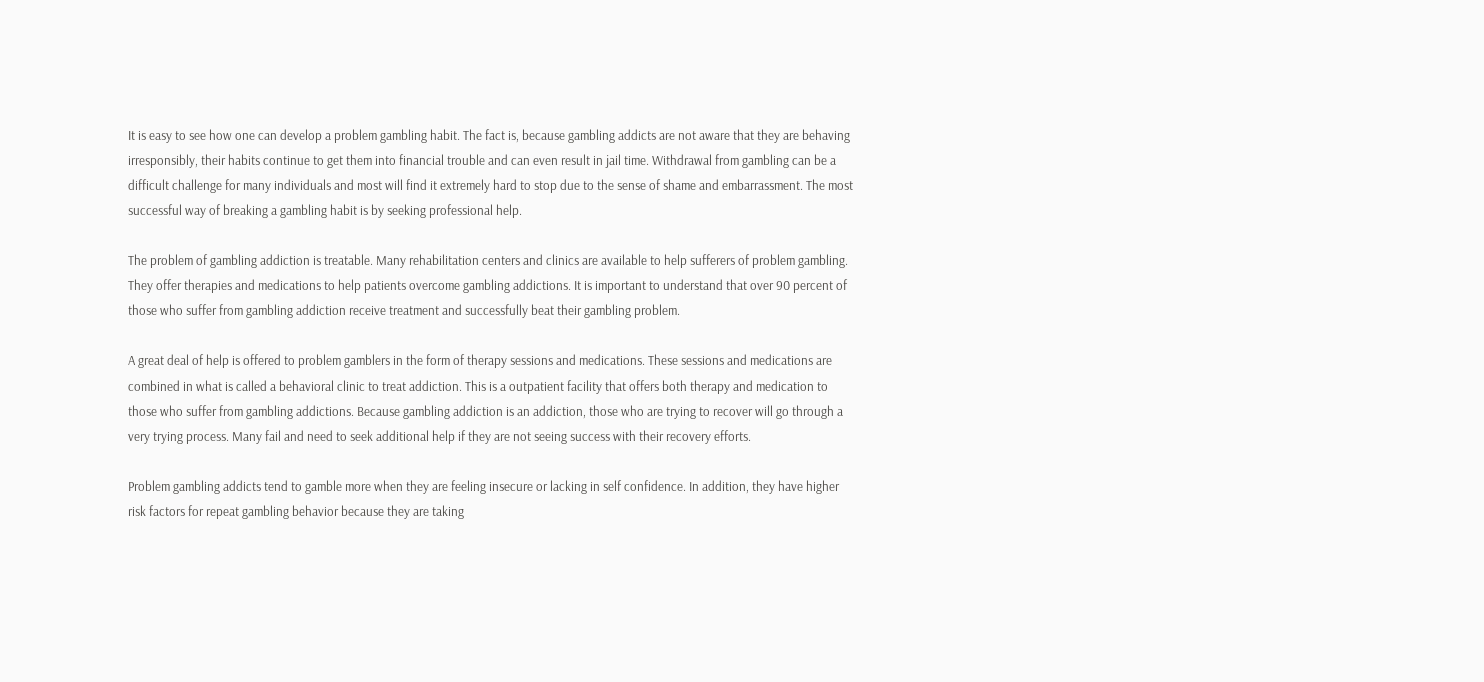It is easy to see how one can develop a problem gambling habit. The fact is, because gambling addicts are not aware that they are behaving irresponsibly, their habits continue to get them into financial trouble and can even result in jail time. Withdrawal from gambling can be a difficult challenge for many individuals and most will find it extremely hard to stop due to the sense of shame and embarrassment. The most successful way of breaking a gambling habit is by seeking professional help.

The problem of gambling addiction is treatable. Many rehabilitation centers and clinics are available to help sufferers of problem gambling. They offer therapies and medications to help patients overcome gambling addictions. It is important to understand that over 90 percent of those who suffer from gambling addiction receive treatment and successfully beat their gambling problem.

A great deal of help is offered to problem gamblers in the form of therapy sessions and medications. These sessions and medications are combined in what is called a behavioral clinic to treat addiction. This is a outpatient facility that offers both therapy and medication to those who suffer from gambling addictions. Because gambling addiction is an addiction, those who are trying to recover will go through a very trying process. Many fail and need to seek additional help if they are not seeing success with their recovery efforts.

Problem gambling addicts tend to gamble more when they are feeling insecure or lacking in self confidence. In addition, they have higher risk factors for repeat gambling behavior because they are taking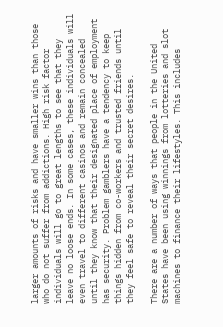larger amounts of risks and have smaller wins than those who do not suffer from addictions. High risk factor individuals will go to great lengths to see that they leave no loose ends. In some cases, these individuals will even travel to different casinos and remain concealed until they know that their designated place of employment has security. Problem gamblers have a tendency to keep things hidden from co-workers and trusted friends until they feel safe to reveal their secret desires.

There are a number of ways that people in the United States have been using winnings from lotteries and slot machines to finance their lifestyles. This includes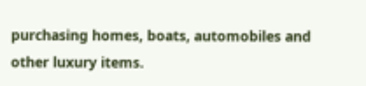purchasing homes, boats, automobiles and other luxury items.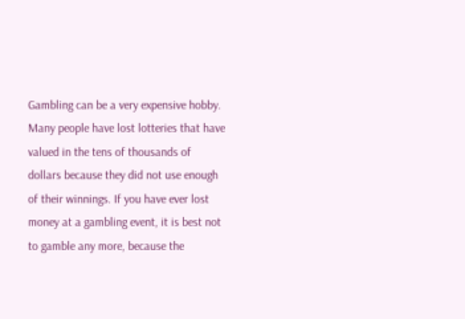Gambling can be a very expensive hobby. Many people have lost lotteries that have valued in the tens of thousands of dollars because they did not use enough of their winnings. If you have ever lost money at a gambling event, it is best not to gamble any more, because the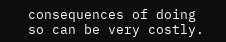consequences of doing so can be very costly.